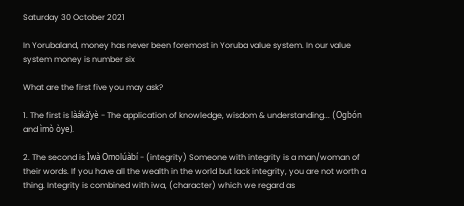Saturday 30 October 2021

In Yorubaland, money has never been foremost in Yoruba value system. In our value system money is number six

What are the first five you may ask?

1. The first is làákà’yè - The application of knowledge, wisdom & understanding... (Ogbón and ìmò òye).

2. The second is Ìwà Omolúàbí - (integrity) Someone with integrity is a man/woman of their words. If you have all the wealth in the world but lack integrity, you are not worth a thing. Integrity is combined with iwa, (character) which we regard as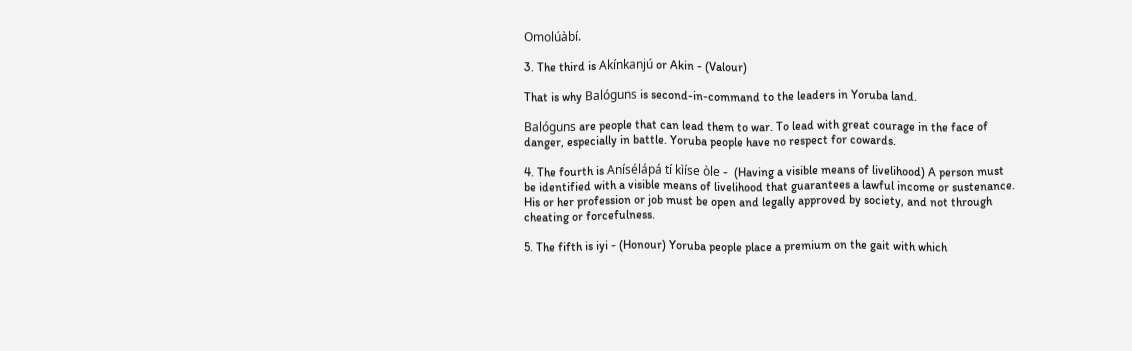Omolúàbí.

3. The third is Akínkanjú or Akin - (Valour)

That is why Balóguns is second-in-command to the leaders in Yoruba land.

Balóguns are people that can lead them to war. To lead with great courage in the face of danger, especially in battle. Yoruba people have no respect for cowards.

4. The fourth is Anísélápá tí kìíse òle -  (Having a visible means of livelihood) A person must be identified with a visible means of livelihood that guarantees a lawful income or sustenance. His or her profession or job must be open and legally approved by society, and not through cheating or forcefulness.

5. The fifth is iyi - (Honour) Yoruba people place a premium on the gait with which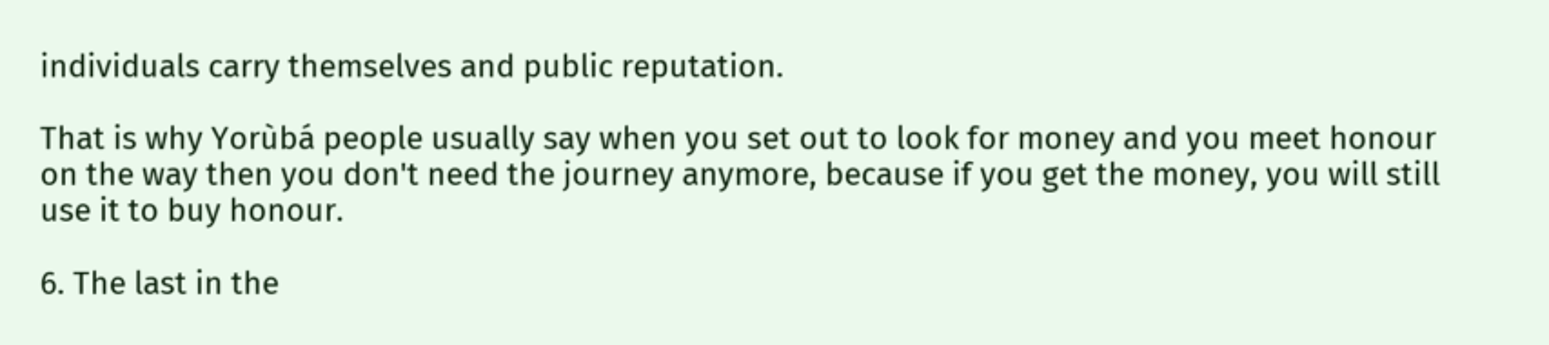individuals carry themselves and public reputation.

That is why Yorùbá people usually say when you set out to look for money and you meet honour on the way then you don't need the journey anymore, because if you get the money, you will still use it to buy honour.

6. The last in the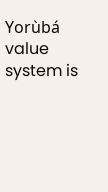Yorùbá value system is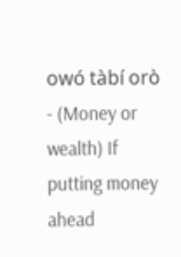owó tàbí orò - (Money or wealth) If putting money ahead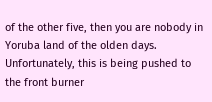of the other five, then you are nobody in Yoruba land of the olden days. Unfortunately, this is being pushed to the front burner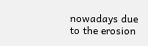nowadays due to the erosion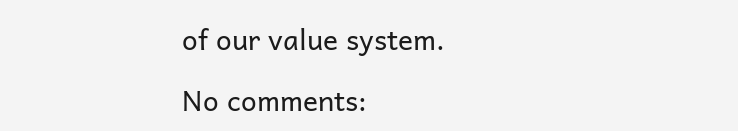of our value system.

No comments: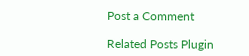Post a Comment

Related Posts Plugin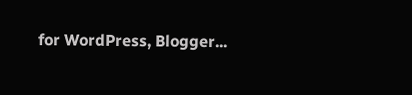for WordPress, Blogger...